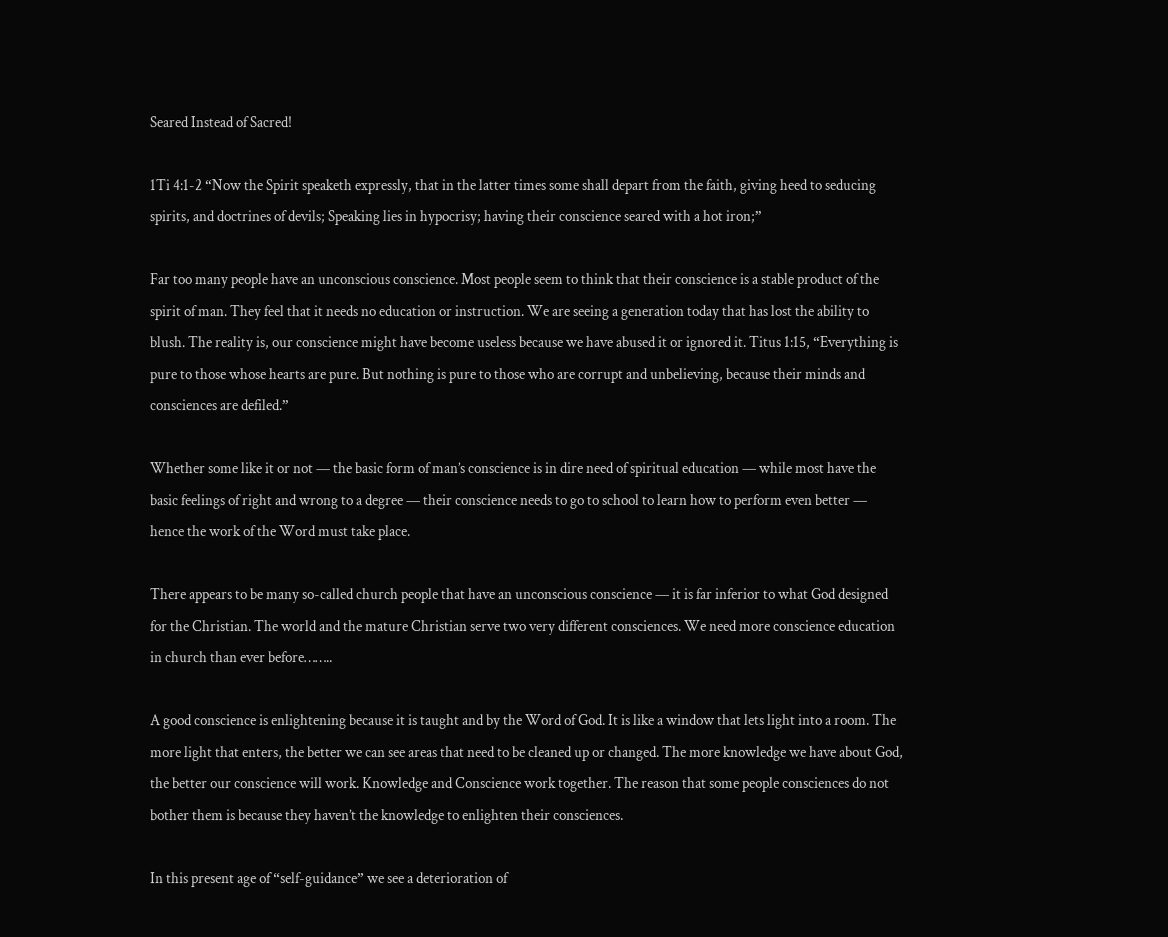Seared Instead of Sacred!

1Ti 4:1-2 “Now the Spirit speaketh expressly, that in the latter times some shall depart from the faith, giving heed to seducing spirits, and doctrines of devils; Speaking lies in hypocrisy; having their conscience seared with a hot iron;”

Far too many people have an unconscious conscience. Most people seem to think that their conscience is a stable product of the spirit of man. They feel that it needs no education or instruction. We are seeing a generation today that has lost the ability to blush. The reality is, our conscience might have become useless because we have abused it or ignored it. Titus 1:15, “Everything is pure to those whose hearts are pure. But nothing is pure to those who are corrupt and unbelieving, because their minds and consciences are defiled.”

Whether some like it or not — the basic form of man’s conscience is in dire need of spiritual education — while most have the basic feelings of right and wrong to a degree — their conscience needs to go to school to learn how to perform even better — hence the work of the Word must take place.

There appears to be many so-called church people that have an unconscious conscience — it is far inferior to what God designed for the Christian. The world and the mature Christian serve two very different consciences. We need more conscience education in church than ever before……..

A good conscience is enlightening because it is taught and by the Word of God. It is like a window that lets light into a room. The more light that enters, the better we can see areas that need to be cleaned up or changed. The more knowledge we have about God, the better our conscience will work. Knowledge and Conscience work together. The reason that some people consciences do not bother them is because they haven’t the knowledge to enlighten their consciences.

In this present age of “self-guidance” we see a deterioration of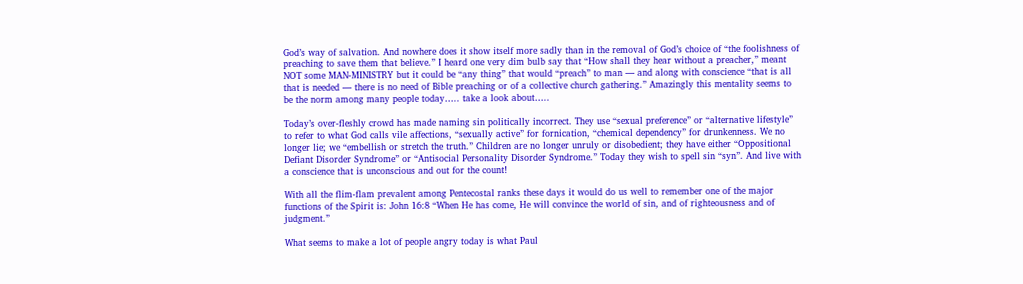God’s way of salvation. And nowhere does it show itself more sadly than in the removal of God’s choice of “the foolishness of preaching to save them that believe.” I heard one very dim bulb say that “How shall they hear without a preacher,” meant NOT some MAN-MINISTRY but it could be “any thing” that would “preach” to man — and along with conscience “that is all that is needed — there is no need of Bible preaching or of a collective church gathering.” Amazingly this mentality seems to be the norm among many people today….. take a look about…..

Today’s over-fleshly crowd has made naming sin politically incorrect. They use “sexual preference” or “alternative lifestyle” to refer to what God calls vile affections, “sexually active” for fornication, “chemical dependency” for drunkenness. We no longer lie; we “embellish or stretch the truth.” Children are no longer unruly or disobedient; they have either “Oppositional Defiant Disorder Syndrome” or “Antisocial Personality Disorder Syndrome.” Today they wish to spell sin “syn”. And live with a conscience that is unconscious and out for the count!

With all the flim-flam prevalent among Pentecostal ranks these days it would do us well to remember one of the major functions of the Spirit is: John 16:8 “When He has come, He will convince the world of sin, and of righteousness and of judgment.”

What seems to make a lot of people angry today is what Paul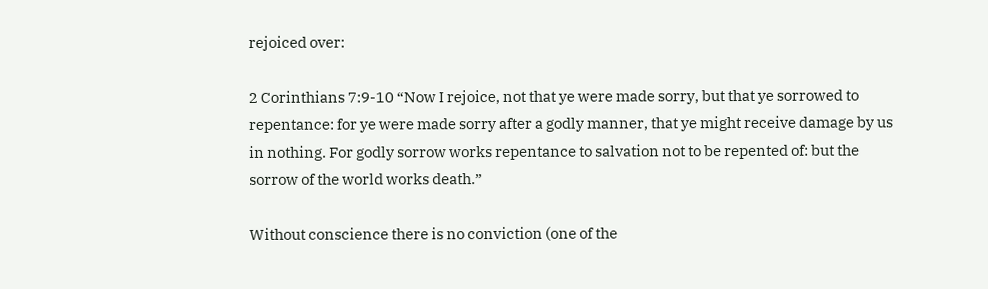rejoiced over:

2 Corinthians 7:9-10 “Now I rejoice, not that ye were made sorry, but that ye sorrowed to repentance: for ye were made sorry after a godly manner, that ye might receive damage by us in nothing. For godly sorrow works repentance to salvation not to be repented of: but the sorrow of the world works death.”

Without conscience there is no conviction (one of the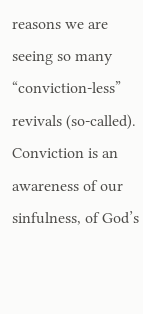reasons we are seeing so many “conviction-less” revivals (so-called). Conviction is an awareness of our sinfulness, of God’s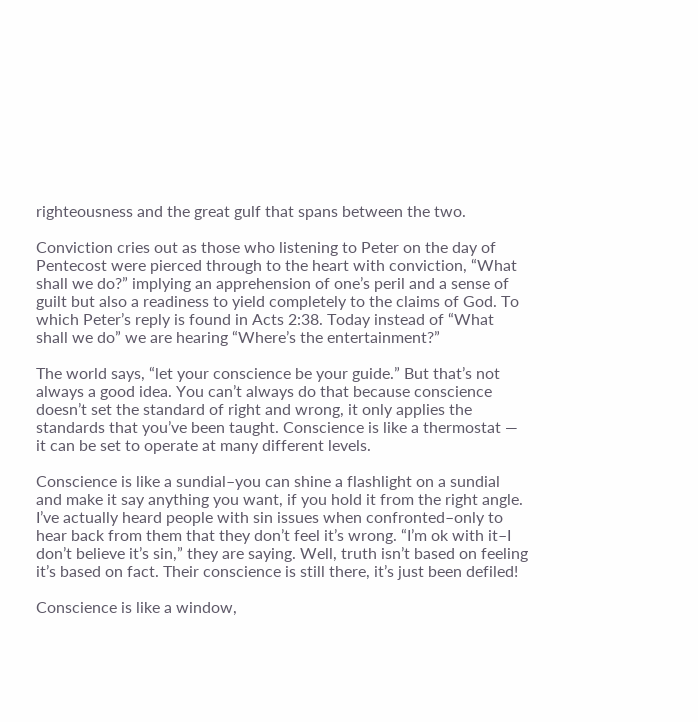righteousness and the great gulf that spans between the two.

Conviction cries out as those who listening to Peter on the day of Pentecost were pierced through to the heart with conviction, “What shall we do?” implying an apprehension of one’s peril and a sense of guilt but also a readiness to yield completely to the claims of God. To which Peter’s reply is found in Acts 2:38. Today instead of “What shall we do” we are hearing “Where’s the entertainment?”

The world says, “let your conscience be your guide.” But that’s not always a good idea. You can’t always do that because conscience doesn’t set the standard of right and wrong, it only applies the standards that you’ve been taught. Conscience is like a thermostat — it can be set to operate at many different levels.

Conscience is like a sundial–you can shine a flashlight on a sundial and make it say anything you want, if you hold it from the right angle. I’ve actually heard people with sin issues when confronted–only to hear back from them that they don’t feel it’s wrong. “I’m ok with it–I don’t believe it’s sin,” they are saying. Well, truth isn’t based on feeling it’s based on fact. Their conscience is still there, it’s just been defiled!

Conscience is like a window,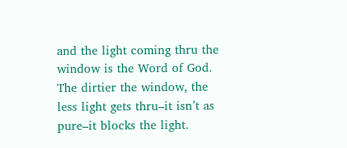and the light coming thru the window is the Word of God. The dirtier the window, the less light gets thru–it isn’t as pure–it blocks the light.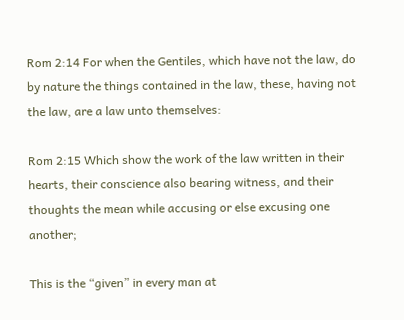Rom 2:14 For when the Gentiles, which have not the law, do by nature the things contained in the law, these, having not the law, are a law unto themselves:

Rom 2:15 Which show the work of the law written in their hearts, their conscience also bearing witness, and their thoughts the mean while accusing or else excusing one another;

This is the “given” in every man at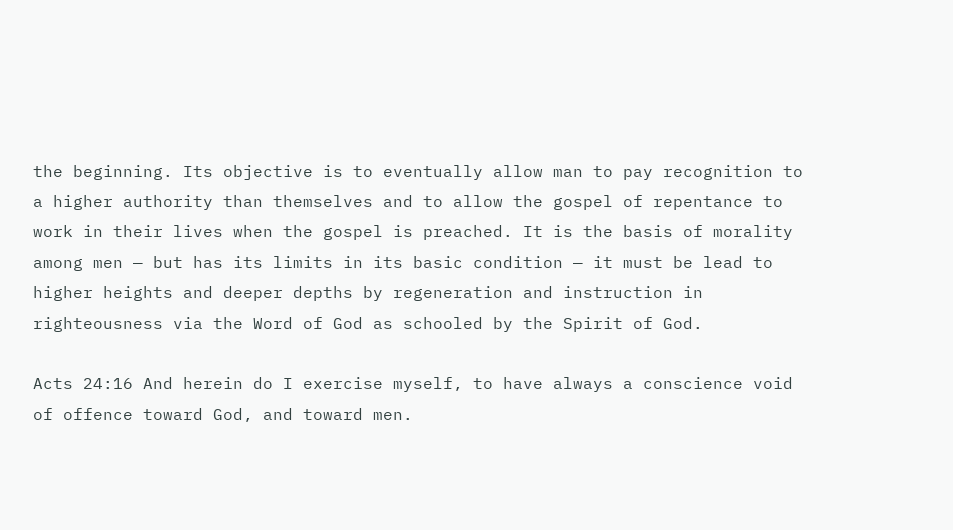the beginning. Its objective is to eventually allow man to pay recognition to a higher authority than themselves and to allow the gospel of repentance to work in their lives when the gospel is preached. It is the basis of morality among men — but has its limits in its basic condition — it must be lead to higher heights and deeper depths by regeneration and instruction in righteousness via the Word of God as schooled by the Spirit of God.

Acts 24:16 And herein do I exercise myself, to have always a conscience void of offence toward God, and toward men.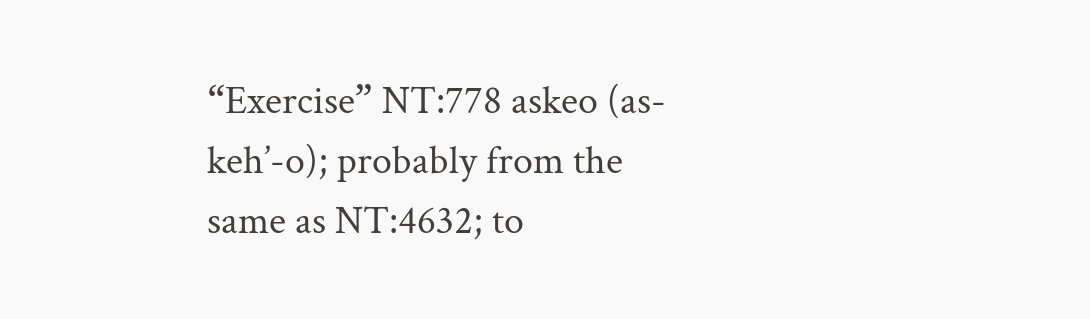“Exercise” NT:778 askeo (as-keh’-o); probably from the same as NT:4632; to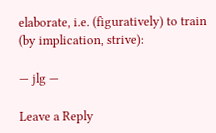elaborate, i.e. (figuratively) to train (by implication, strive):

— jlg —

Leave a Reply